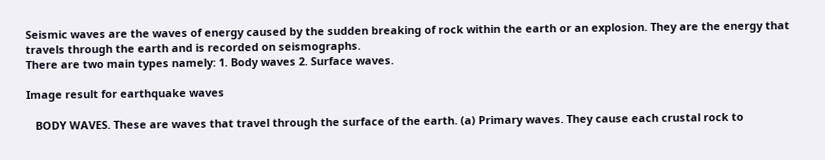Seismic waves are the waves of energy caused by the sudden breaking of rock within the earth or an explosion. They are the energy that travels through the earth and is recorded on seismographs.
There are two main types namely: 1. Body waves 2. Surface waves.

Image result for earthquake waves

   BODY WAVES. These are waves that travel through the surface of the earth. (a) Primary waves. They cause each crustal rock to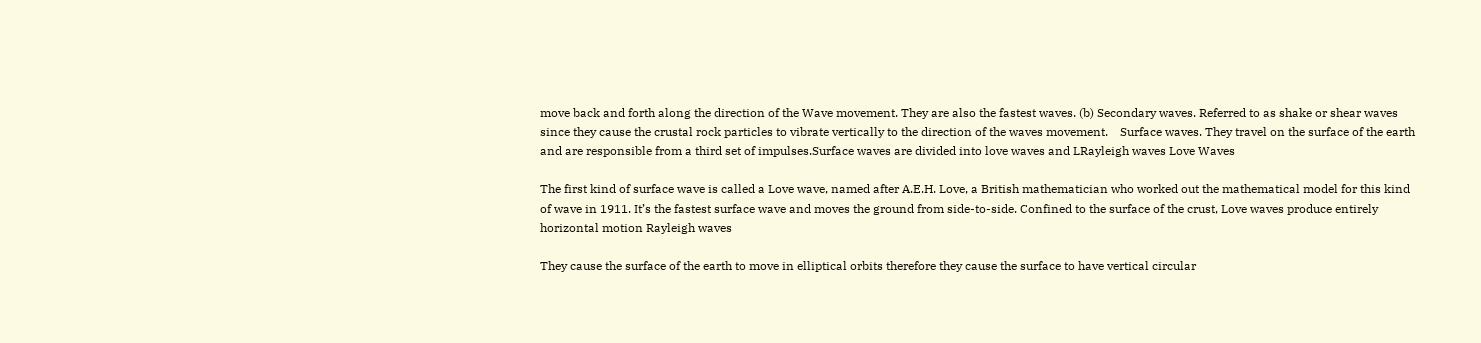move back and forth along the direction of the Wave movement. They are also the fastest waves. (b) Secondary waves. Referred to as shake or shear waves since they cause the crustal rock particles to vibrate vertically to the direction of the waves movement.    Surface waves. They travel on the surface of the earth and are responsible from a third set of impulses.Surface waves are divided into love waves and LRayleigh waves Love Waves

The first kind of surface wave is called a Love wave, named after A.E.H. Love, a British mathematician who worked out the mathematical model for this kind of wave in 1911. It’s the fastest surface wave and moves the ground from side-to-side. Confined to the surface of the crust, Love waves produce entirely horizontal motion Rayleigh waves

They cause the surface of the earth to move in elliptical orbits therefore they cause the surface to have vertical circular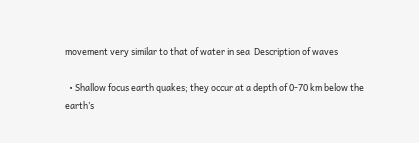movement very similar to that of water in sea  Description of waves

  • Shallow focus earth quakes; they occur at a depth of 0-70 km below the earth’s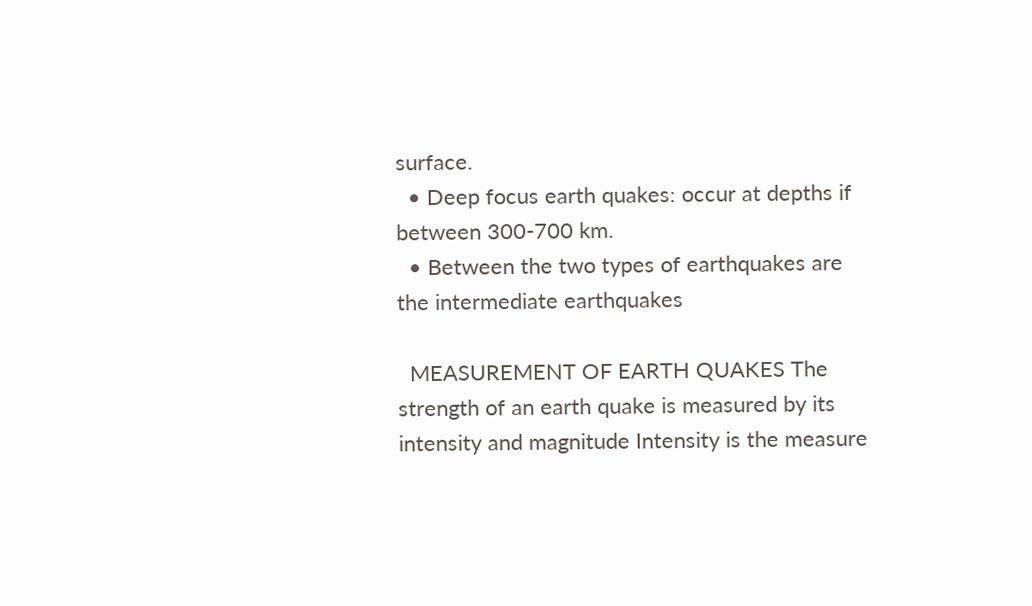surface.
  • Deep focus earth quakes: occur at depths if between 300-700 km.
  • Between the two types of earthquakes are the intermediate earthquakes

  MEASUREMENT OF EARTH QUAKES The strength of an earth quake is measured by its intensity and magnitude Intensity is the measure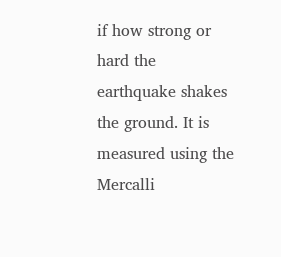if how strong or hard the earthquake shakes the ground. It is measured using the Mercalli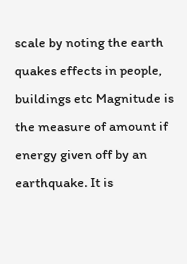scale by noting the earth quakes effects in people, buildings etc Magnitude is the measure of amount if energy given off by an earthquake. It is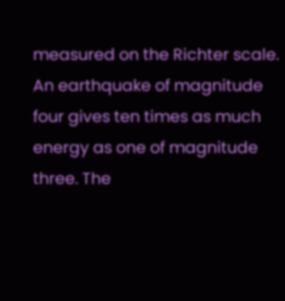measured on the Richter scale. An earthquake of magnitude four gives ten times as much energy as one of magnitude three. The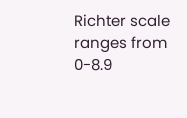Richter scale ranges from 0-8.9